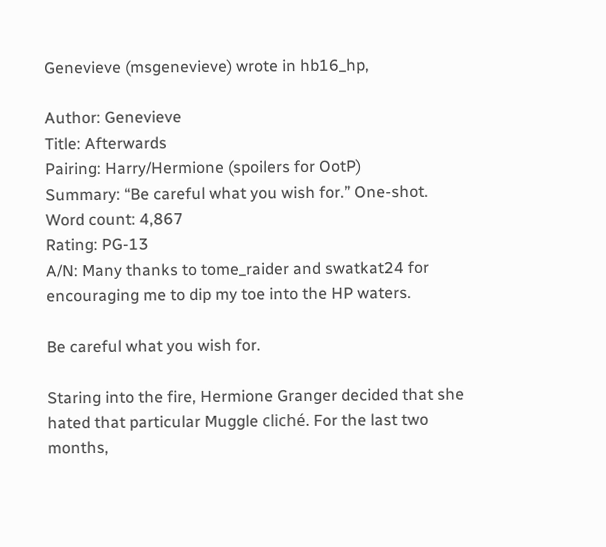Genevieve (msgenevieve) wrote in hb16_hp,

Author: Genevieve
Title: Afterwards
Pairing: Harry/Hermione (spoilers for OotP)
Summary: “Be careful what you wish for.” One-shot.
Word count: 4,867
Rating: PG-13
A/N: Many thanks to tome_raider and swatkat24 for encouraging me to dip my toe into the HP waters.

Be careful what you wish for.

Staring into the fire, Hermione Granger decided that she hated that particular Muggle cliché. For the last two months,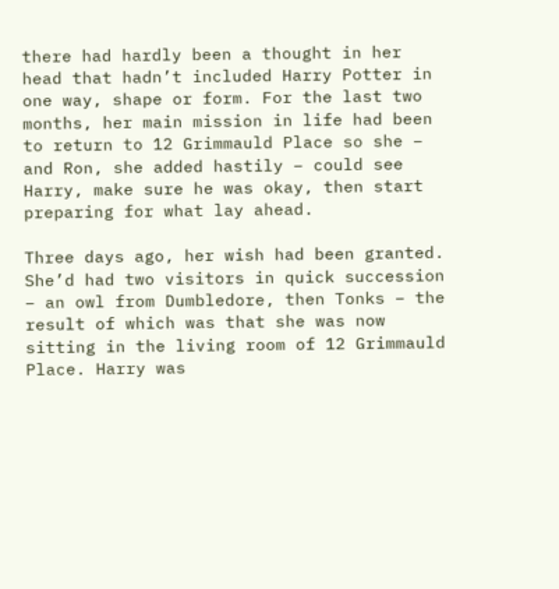there had hardly been a thought in her head that hadn’t included Harry Potter in one way, shape or form. For the last two months, her main mission in life had been to return to 12 Grimmauld Place so she – and Ron, she added hastily – could see Harry, make sure he was okay, then start preparing for what lay ahead.

Three days ago, her wish had been granted. She’d had two visitors in quick succession – an owl from Dumbledore, then Tonks – the result of which was that she was now sitting in the living room of 12 Grimmauld Place. Harry was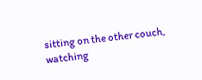sitting on the other couch, watching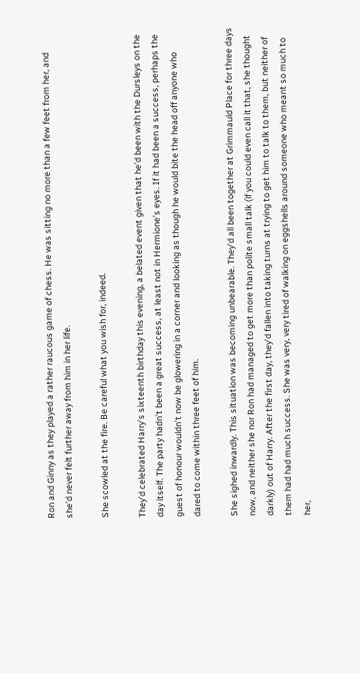Ron and Ginny as they played a rather raucous game of chess. He was sitting no more than a few feet from her, and she’d never felt further away from him in her life.

She scowled at the fire. Be careful what you wish for, indeed.

They’d celebrated Harry’s sixteenth birthday this evening, a belated event given that he’d been with the Dursleys on the day itself. The party hadn’t been a great success, at least not in Hermione’s eyes. If it had been a success, perhaps the guest of honour wouldn’t now be glowering in a corner and looking as though he would bite the head off anyone who dared to come within three feet of him.

She sighed inwardly. This situation was becoming unbearable. They’d all been together at Grimmauld Place for three days now, and neither she nor Ron had managed to get more than polite small talk (if you could even call it that, she thought darkly) out of Harry. After the first day, they’d fallen into taking turns at trying to get him to talk to them, but neither of them had had much success. She was very, very tired of walking on eggshells around someone who meant so much to her,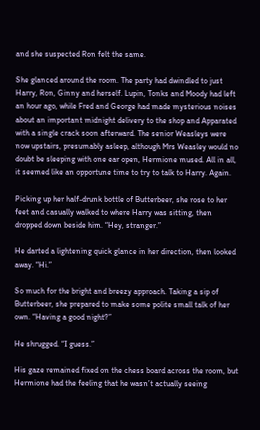and she suspected Ron felt the same.

She glanced around the room. The party had dwindled to just Harry, Ron, Ginny and herself. Lupin, Tonks and Moody had left an hour ago, while Fred and George had made mysterious noises about an important midnight delivery to the shop and Apparated with a single crack soon afterward. The senior Weasleys were now upstairs, presumably asleep, although Mrs Weasley would no doubt be sleeping with one ear open, Hermione mused. All in all, it seemed like an opportune time to try to talk to Harry. Again.

Picking up her half-drunk bottle of Butterbeer, she rose to her feet and casually walked to where Harry was sitting, then dropped down beside him. “Hey, stranger.”

He darted a lightening quick glance in her direction, then looked away. “Hi.”

So much for the bright and breezy approach. Taking a sip of Butterbeer, she prepared to make some polite small talk of her own. “Having a good night?”

He shrugged. “I guess.”

His gaze remained fixed on the chess board across the room, but Hermione had the feeling that he wasn’t actually seeing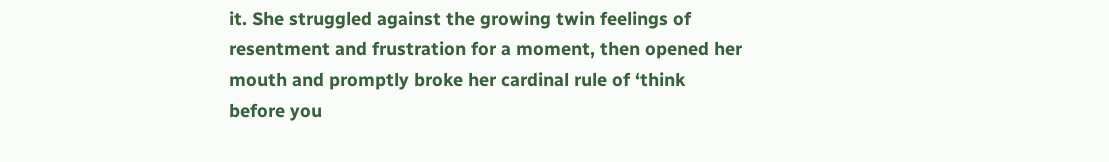it. She struggled against the growing twin feelings of resentment and frustration for a moment, then opened her mouth and promptly broke her cardinal rule of ‘think before you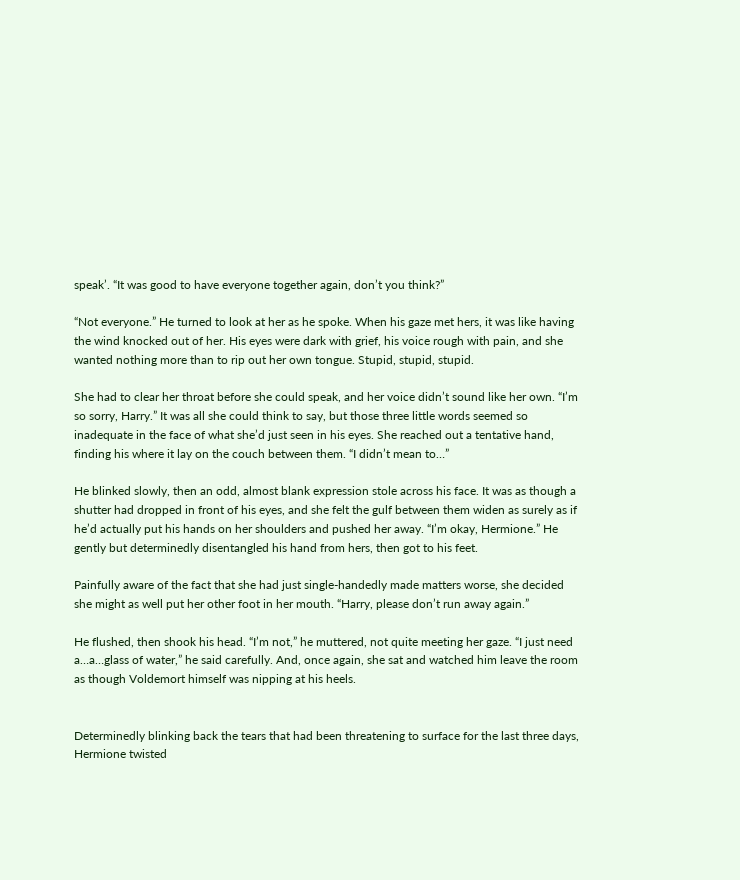speak’. “It was good to have everyone together again, don’t you think?”

“Not everyone.” He turned to look at her as he spoke. When his gaze met hers, it was like having the wind knocked out of her. His eyes were dark with grief, his voice rough with pain, and she wanted nothing more than to rip out her own tongue. Stupid, stupid, stupid.

She had to clear her throat before she could speak, and her voice didn’t sound like her own. “I’m so sorry, Harry.” It was all she could think to say, but those three little words seemed so inadequate in the face of what she’d just seen in his eyes. She reached out a tentative hand, finding his where it lay on the couch between them. “I didn’t mean to…”

He blinked slowly, then an odd, almost blank expression stole across his face. It was as though a shutter had dropped in front of his eyes, and she felt the gulf between them widen as surely as if he’d actually put his hands on her shoulders and pushed her away. “I’m okay, Hermione.” He gently but determinedly disentangled his hand from hers, then got to his feet.

Painfully aware of the fact that she had just single-handedly made matters worse, she decided she might as well put her other foot in her mouth. “Harry, please don’t run away again.”

He flushed, then shook his head. “I’m not,” he muttered, not quite meeting her gaze. “I just need a…a…glass of water,” he said carefully. And, once again, she sat and watched him leave the room as though Voldemort himself was nipping at his heels.


Determinedly blinking back the tears that had been threatening to surface for the last three days, Hermione twisted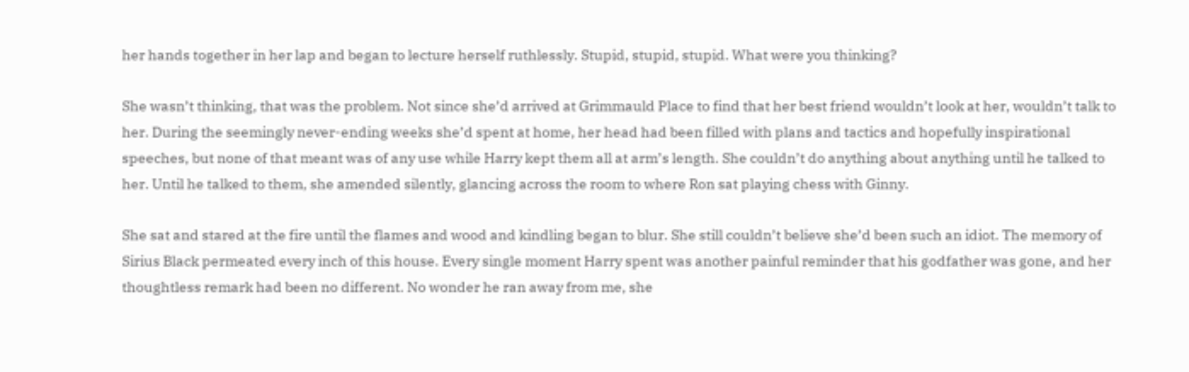her hands together in her lap and began to lecture herself ruthlessly. Stupid, stupid, stupid. What were you thinking?

She wasn’t thinking, that was the problem. Not since she’d arrived at Grimmauld Place to find that her best friend wouldn’t look at her, wouldn’t talk to her. During the seemingly never-ending weeks she’d spent at home, her head had been filled with plans and tactics and hopefully inspirational speeches, but none of that meant was of any use while Harry kept them all at arm’s length. She couldn’t do anything about anything until he talked to her. Until he talked to them, she amended silently, glancing across the room to where Ron sat playing chess with Ginny.

She sat and stared at the fire until the flames and wood and kindling began to blur. She still couldn’t believe she’d been such an idiot. The memory of Sirius Black permeated every inch of this house. Every single moment Harry spent was another painful reminder that his godfather was gone, and her thoughtless remark had been no different. No wonder he ran away from me, she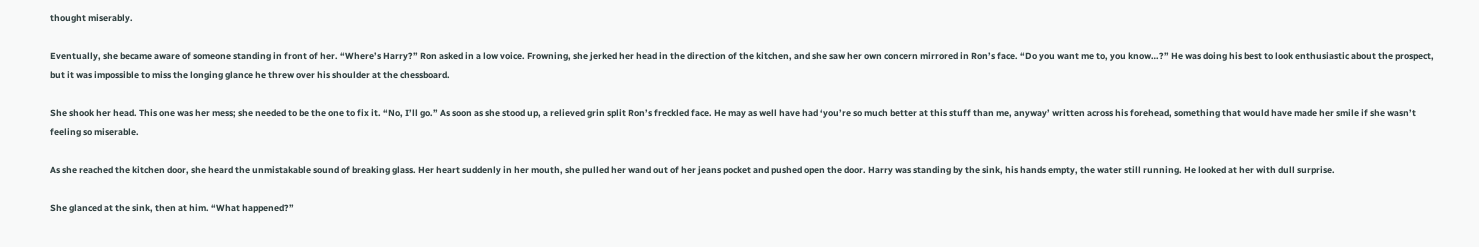thought miserably.

Eventually, she became aware of someone standing in front of her. “Where’s Harry?” Ron asked in a low voice. Frowning, she jerked her head in the direction of the kitchen, and she saw her own concern mirrored in Ron’s face. “Do you want me to, you know…?” He was doing his best to look enthusiastic about the prospect, but it was impossible to miss the longing glance he threw over his shoulder at the chessboard.

She shook her head. This one was her mess; she needed to be the one to fix it. “No, I’ll go.” As soon as she stood up, a relieved grin split Ron’s freckled face. He may as well have had ‘you’re so much better at this stuff than me, anyway’ written across his forehead, something that would have made her smile if she wasn’t feeling so miserable.

As she reached the kitchen door, she heard the unmistakable sound of breaking glass. Her heart suddenly in her mouth, she pulled her wand out of her jeans pocket and pushed open the door. Harry was standing by the sink, his hands empty, the water still running. He looked at her with dull surprise.

She glanced at the sink, then at him. “What happened?”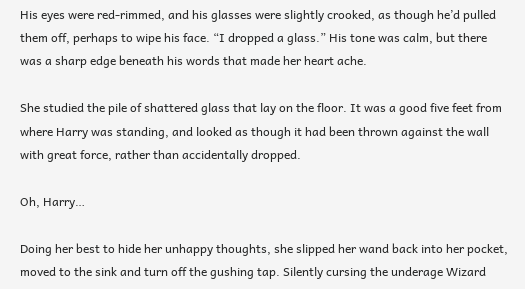His eyes were red-rimmed, and his glasses were slightly crooked, as though he’d pulled them off, perhaps to wipe his face. “I dropped a glass.” His tone was calm, but there was a sharp edge beneath his words that made her heart ache.

She studied the pile of shattered glass that lay on the floor. It was a good five feet from where Harry was standing, and looked as though it had been thrown against the wall with great force, rather than accidentally dropped.

Oh, Harry…

Doing her best to hide her unhappy thoughts, she slipped her wand back into her pocket, moved to the sink and turn off the gushing tap. Silently cursing the underage Wizard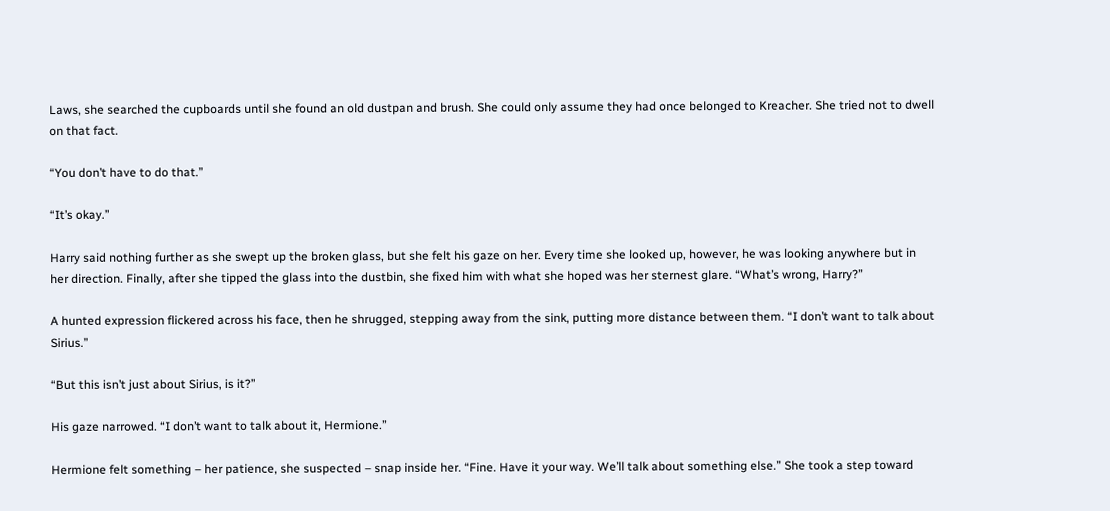Laws, she searched the cupboards until she found an old dustpan and brush. She could only assume they had once belonged to Kreacher. She tried not to dwell on that fact.

“You don’t have to do that.”

“It’s okay.”

Harry said nothing further as she swept up the broken glass, but she felt his gaze on her. Every time she looked up, however, he was looking anywhere but in her direction. Finally, after she tipped the glass into the dustbin, she fixed him with what she hoped was her sternest glare. “What’s wrong, Harry?”

A hunted expression flickered across his face, then he shrugged, stepping away from the sink, putting more distance between them. “I don’t want to talk about Sirius.”

“But this isn’t just about Sirius, is it?”

His gaze narrowed. “I don’t want to talk about it, Hermione.”

Hermione felt something – her patience, she suspected – snap inside her. “Fine. Have it your way. We’ll talk about something else.” She took a step toward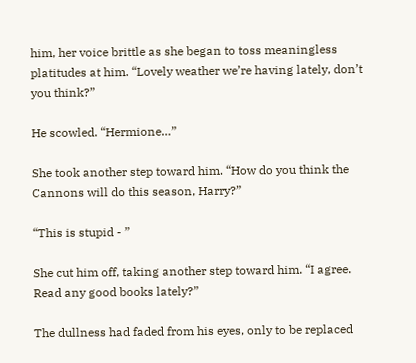him, her voice brittle as she began to toss meaningless platitudes at him. “Lovely weather we’re having lately, don’t you think?”

He scowled. “Hermione…”

She took another step toward him. “How do you think the Cannons will do this season, Harry?”

“This is stupid - ”

She cut him off, taking another step toward him. “I agree. Read any good books lately?”

The dullness had faded from his eyes, only to be replaced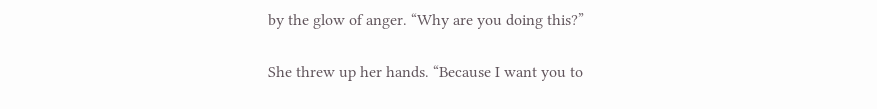by the glow of anger. “Why are you doing this?”

She threw up her hands. “Because I want you to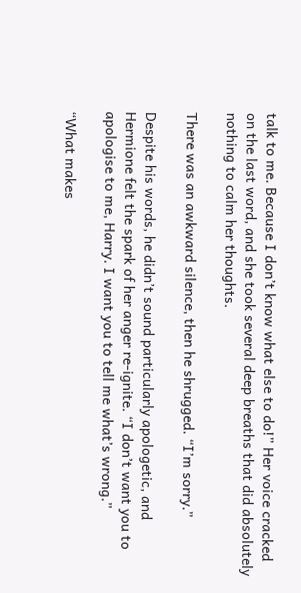talk to me. Because I don’t know what else to do!” Her voice cracked on the last word, and she took several deep breaths that did absolutely nothing to calm her thoughts.

There was an awkward silence, then he shrugged. “I’m sorry.”

Despite his words, he didn’t sound particularly apologetic, and Hermione felt the spark of her anger re-ignite. “I don’t want you to apologise to me, Harry. I want you to tell me what’s wrong.”

“What makes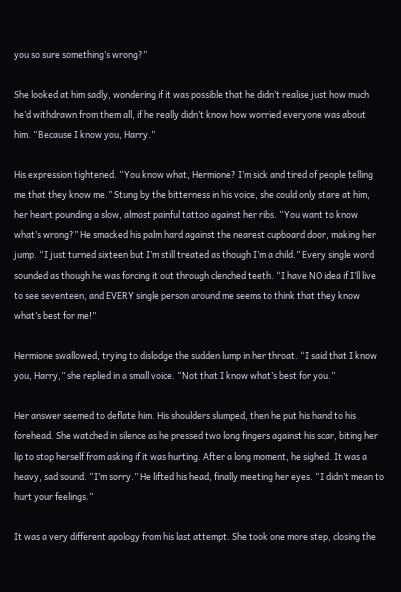you so sure something’s wrong?”

She looked at him sadly, wondering if it was possible that he didn’t realise just how much he’d withdrawn from them all, if he really didn’t know how worried everyone was about him. “Because I know you, Harry.”

His expression tightened. “You know what, Hermione? I’m sick and tired of people telling me that they know me.” Stung by the bitterness in his voice, she could only stare at him, her heart pounding a slow, almost painful tattoo against her ribs. “You want to know what’s wrong?” He smacked his palm hard against the nearest cupboard door, making her jump. “I just turned sixteen but I’m still treated as though I’m a child.” Every single word sounded as though he was forcing it out through clenched teeth. “I have NO idea if I’ll live to see seventeen, and EVERY single person around me seems to think that they know what’s best for me!”

Hermione swallowed, trying to dislodge the sudden lump in her throat. “I said that I know you, Harry,” she replied in a small voice. “Not that I know what’s best for you.”

Her answer seemed to deflate him. His shoulders slumped, then he put his hand to his forehead. She watched in silence as he pressed two long fingers against his scar, biting her lip to stop herself from asking if it was hurting. After a long moment, he sighed. It was a heavy, sad sound. “I’m sorry.” He lifted his head, finally meeting her eyes. “I didn’t mean to hurt your feelings.”

It was a very different apology from his last attempt. She took one more step, closing the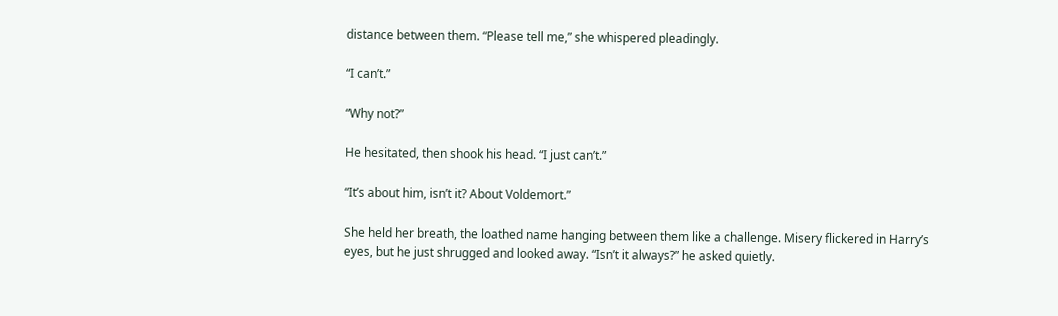distance between them. “Please tell me,” she whispered pleadingly.

“I can’t.”

“Why not?”

He hesitated, then shook his head. “I just can’t.”

“It’s about him, isn’t it? About Voldemort.”

She held her breath, the loathed name hanging between them like a challenge. Misery flickered in Harry’s eyes, but he just shrugged and looked away. “Isn’t it always?” he asked quietly.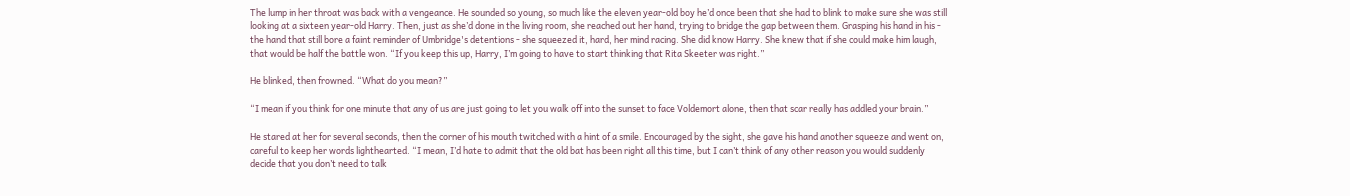The lump in her throat was back with a vengeance. He sounded so young, so much like the eleven year-old boy he’d once been that she had to blink to make sure she was still looking at a sixteen year-old Harry. Then, just as she’d done in the living room, she reached out her hand, trying to bridge the gap between them. Grasping his hand in his - the hand that still bore a faint reminder of Umbridge's detentions - she squeezed it, hard, her mind racing. She did know Harry. She knew that if she could make him laugh, that would be half the battle won. “If you keep this up, Harry, I’m going to have to start thinking that Rita Skeeter was right.”

He blinked, then frowned. “What do you mean?”

“I mean if you think for one minute that any of us are just going to let you walk off into the sunset to face Voldemort alone, then that scar really has addled your brain.”

He stared at her for several seconds, then the corner of his mouth twitched with a hint of a smile. Encouraged by the sight, she gave his hand another squeeze and went on, careful to keep her words lighthearted. “I mean, I’d hate to admit that the old bat has been right all this time, but I can’t think of any other reason you would suddenly decide that you don’t need to talk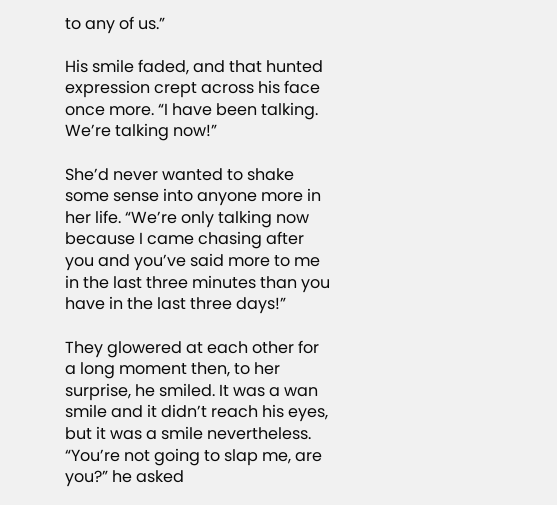to any of us.”

His smile faded, and that hunted expression crept across his face once more. “I have been talking. We’re talking now!”

She’d never wanted to shake some sense into anyone more in her life. “We’re only talking now because I came chasing after you and you’ve said more to me in the last three minutes than you have in the last three days!”

They glowered at each other for a long moment then, to her surprise, he smiled. It was a wan smile and it didn’t reach his eyes, but it was a smile nevertheless. “You’re not going to slap me, are you?” he asked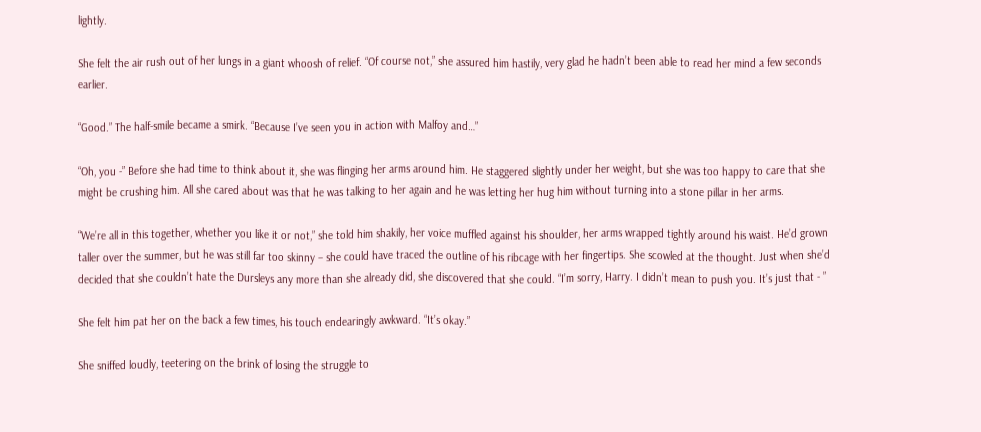lightly.

She felt the air rush out of her lungs in a giant whoosh of relief. “Of course not,” she assured him hastily, very glad he hadn’t been able to read her mind a few seconds earlier.

“Good.” The half-smile became a smirk. “Because I’ve seen you in action with Malfoy and…”

“Oh, you -” Before she had time to think about it, she was flinging her arms around him. He staggered slightly under her weight, but she was too happy to care that she might be crushing him. All she cared about was that he was talking to her again and he was letting her hug him without turning into a stone pillar in her arms.

“We’re all in this together, whether you like it or not,” she told him shakily, her voice muffled against his shoulder, her arms wrapped tightly around his waist. He’d grown taller over the summer, but he was still far too skinny – she could have traced the outline of his ribcage with her fingertips. She scowled at the thought. Just when she’d decided that she couldn’t hate the Dursleys any more than she already did, she discovered that she could. “I’m sorry, Harry. I didn’t mean to push you. It’s just that - ”

She felt him pat her on the back a few times, his touch endearingly awkward. “It’s okay.”

She sniffed loudly, teetering on the brink of losing the struggle to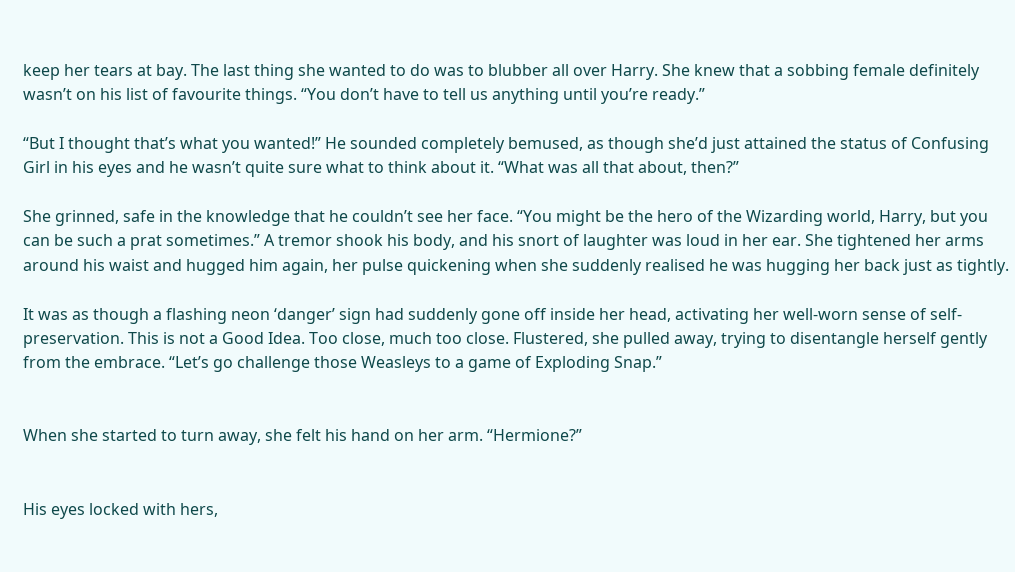keep her tears at bay. The last thing she wanted to do was to blubber all over Harry. She knew that a sobbing female definitely wasn’t on his list of favourite things. “You don’t have to tell us anything until you’re ready.”

“But I thought that’s what you wanted!” He sounded completely bemused, as though she’d just attained the status of Confusing Girl in his eyes and he wasn’t quite sure what to think about it. “What was all that about, then?”

She grinned, safe in the knowledge that he couldn’t see her face. “You might be the hero of the Wizarding world, Harry, but you can be such a prat sometimes.” A tremor shook his body, and his snort of laughter was loud in her ear. She tightened her arms around his waist and hugged him again, her pulse quickening when she suddenly realised he was hugging her back just as tightly.

It was as though a flashing neon ‘danger’ sign had suddenly gone off inside her head, activating her well-worn sense of self-preservation. This is not a Good Idea. Too close, much too close. Flustered, she pulled away, trying to disentangle herself gently from the embrace. “Let’s go challenge those Weasleys to a game of Exploding Snap.”


When she started to turn away, she felt his hand on her arm. “Hermione?”


His eyes locked with hers,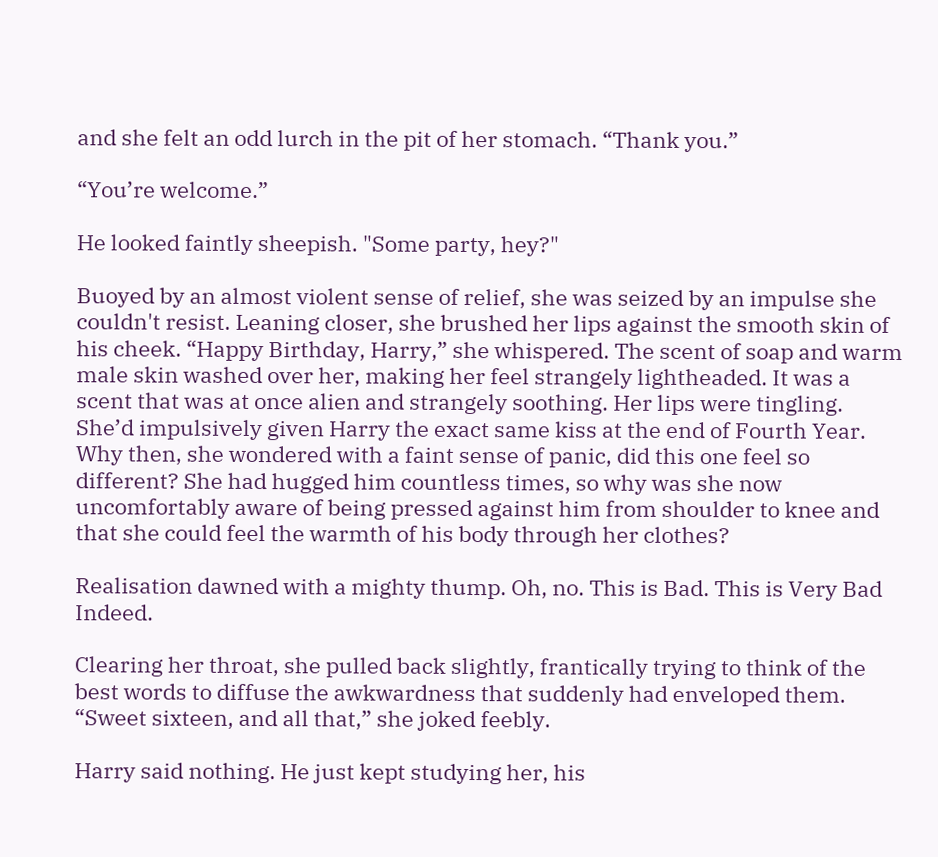and she felt an odd lurch in the pit of her stomach. “Thank you.”

“You’re welcome.”

He looked faintly sheepish. "Some party, hey?"

Buoyed by an almost violent sense of relief, she was seized by an impulse she couldn't resist. Leaning closer, she brushed her lips against the smooth skin of his cheek. “Happy Birthday, Harry,” she whispered. The scent of soap and warm male skin washed over her, making her feel strangely lightheaded. It was a scent that was at once alien and strangely soothing. Her lips were tingling. She’d impulsively given Harry the exact same kiss at the end of Fourth Year. Why then, she wondered with a faint sense of panic, did this one feel so different? She had hugged him countless times, so why was she now uncomfortably aware of being pressed against him from shoulder to knee and that she could feel the warmth of his body through her clothes?

Realisation dawned with a mighty thump. Oh, no. This is Bad. This is Very Bad Indeed.

Clearing her throat, she pulled back slightly, frantically trying to think of the best words to diffuse the awkwardness that suddenly had enveloped them. “Sweet sixteen, and all that,” she joked feebly.

Harry said nothing. He just kept studying her, his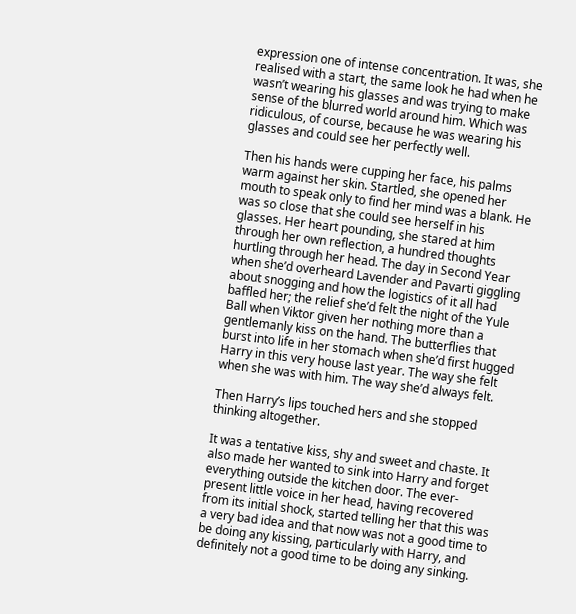expression one of intense concentration. It was, she realised with a start, the same look he had when he wasn’t wearing his glasses and was trying to make sense of the blurred world around him. Which was ridiculous, of course, because he was wearing his glasses and could see her perfectly well.

Then his hands were cupping her face, his palms warm against her skin. Startled, she opened her mouth to speak only to find her mind was a blank. He was so close that she could see herself in his glasses. Her heart pounding, she stared at him through her own reflection, a hundred thoughts hurtling through her head. The day in Second Year when she’d overheard Lavender and Pavarti giggling about snogging and how the logistics of it all had baffled her; the relief she’d felt the night of the Yule Ball when Viktor given her nothing more than a gentlemanly kiss on the hand. The butterflies that burst into life in her stomach when she’d first hugged Harry in this very house last year. The way she felt when she was with him. The way she’d always felt.

Then Harry’s lips touched hers and she stopped thinking altogether.

It was a tentative kiss, shy and sweet and chaste. It also made her wanted to sink into Harry and forget everything outside the kitchen door. The ever-present little voice in her head, having recovered from its initial shock, started telling her that this was a very bad idea and that now was not a good time to be doing any kissing, particularly with Harry, and definitely not a good time to be doing any sinking.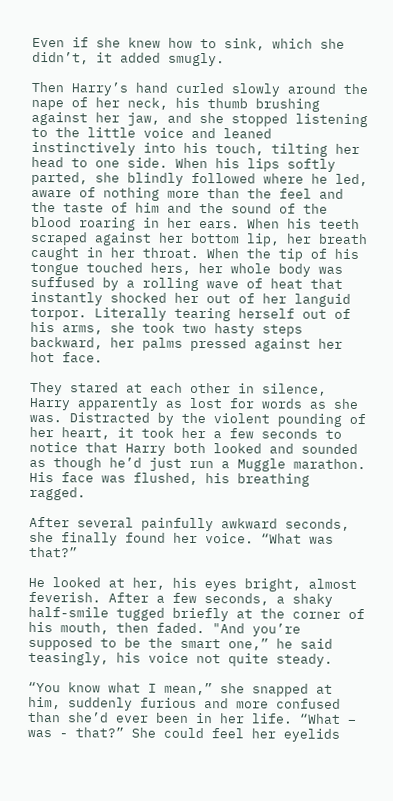Even if she knew how to sink, which she didn’t, it added smugly.

Then Harry’s hand curled slowly around the nape of her neck, his thumb brushing against her jaw, and she stopped listening to the little voice and leaned instinctively into his touch, tilting her head to one side. When his lips softly parted, she blindly followed where he led, aware of nothing more than the feel and the taste of him and the sound of the blood roaring in her ears. When his teeth scraped against her bottom lip, her breath caught in her throat. When the tip of his tongue touched hers, her whole body was suffused by a rolling wave of heat that instantly shocked her out of her languid torpor. Literally tearing herself out of his arms, she took two hasty steps backward, her palms pressed against her hot face.

They stared at each other in silence, Harry apparently as lost for words as she was. Distracted by the violent pounding of her heart, it took her a few seconds to notice that Harry both looked and sounded as though he’d just run a Muggle marathon. His face was flushed, his breathing ragged.

After several painfully awkward seconds, she finally found her voice. “What was that?”

He looked at her, his eyes bright, almost feverish. After a few seconds, a shaky half-smile tugged briefly at the corner of his mouth, then faded. "And you’re supposed to be the smart one,” he said teasingly, his voice not quite steady.

“You know what I mean,” she snapped at him, suddenly furious and more confused than she’d ever been in her life. “What – was - that?” She could feel her eyelids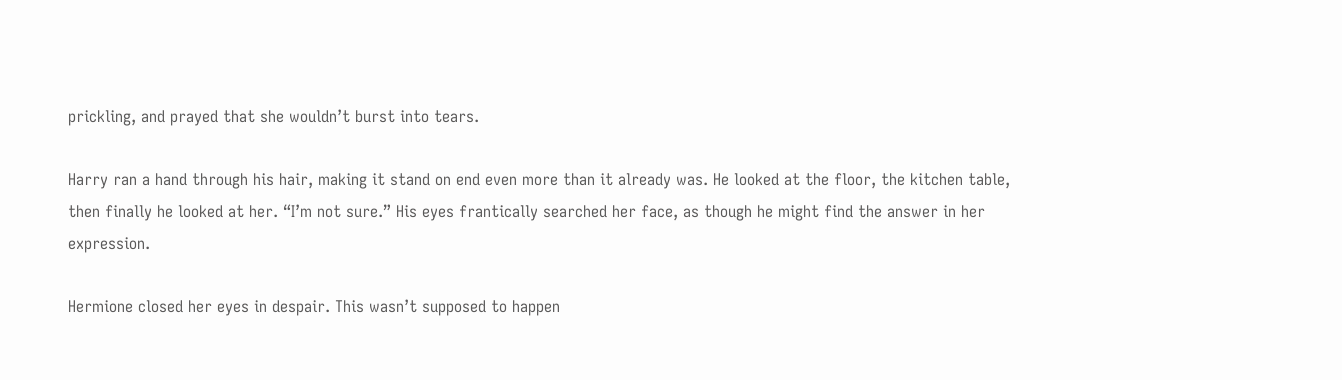prickling, and prayed that she wouldn’t burst into tears.

Harry ran a hand through his hair, making it stand on end even more than it already was. He looked at the floor, the kitchen table, then finally he looked at her. “I’m not sure.” His eyes frantically searched her face, as though he might find the answer in her expression.

Hermione closed her eyes in despair. This wasn’t supposed to happen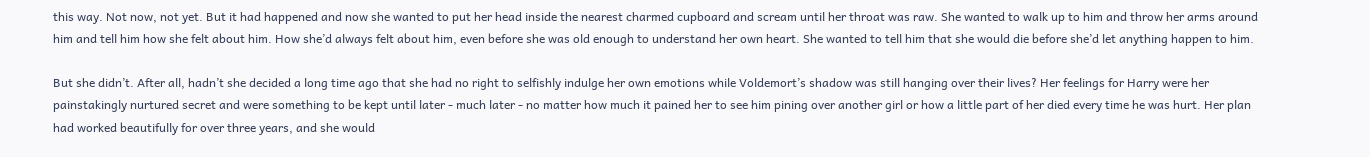this way. Not now, not yet. But it had happened and now she wanted to put her head inside the nearest charmed cupboard and scream until her throat was raw. She wanted to walk up to him and throw her arms around him and tell him how she felt about him. How she’d always felt about him, even before she was old enough to understand her own heart. She wanted to tell him that she would die before she’d let anything happen to him.

But she didn’t. After all, hadn’t she decided a long time ago that she had no right to selfishly indulge her own emotions while Voldemort’s shadow was still hanging over their lives? Her feelings for Harry were her painstakingly nurtured secret and were something to be kept until later - much later - no matter how much it pained her to see him pining over another girl or how a little part of her died every time he was hurt. Her plan had worked beautifully for over three years, and she would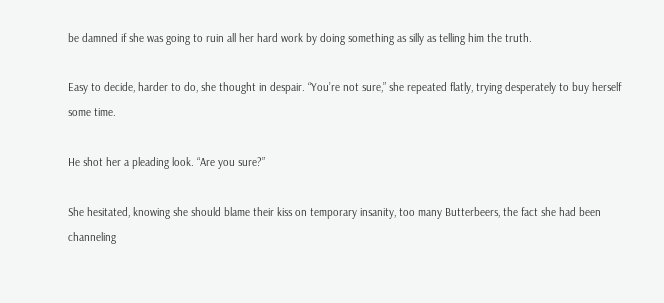be damned if she was going to ruin all her hard work by doing something as silly as telling him the truth.

Easy to decide, harder to do, she thought in despair. “You’re not sure,” she repeated flatly, trying desperately to buy herself some time.

He shot her a pleading look. “Are you sure?”

She hesitated, knowing she should blame their kiss on temporary insanity, too many Butterbeers, the fact she had been channeling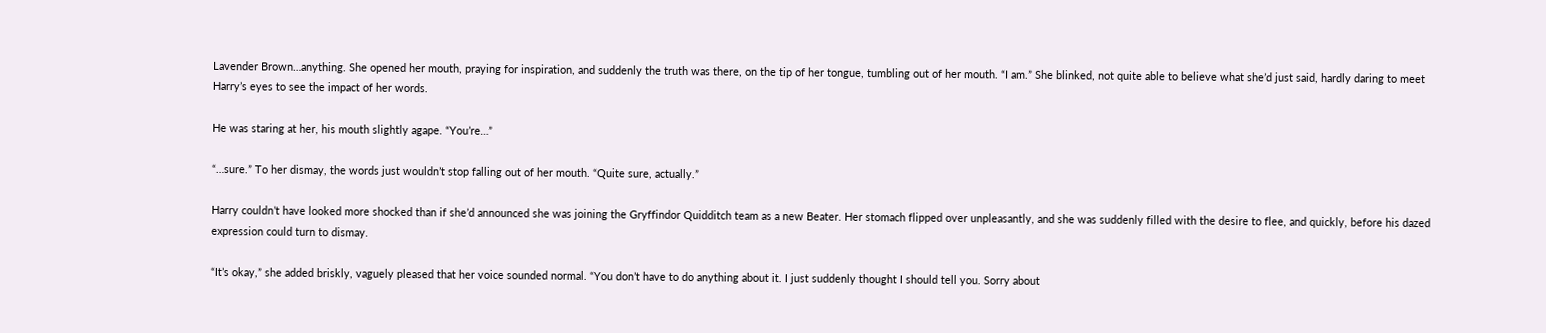Lavender Brown…anything. She opened her mouth, praying for inspiration, and suddenly the truth was there, on the tip of her tongue, tumbling out of her mouth. “I am.” She blinked, not quite able to believe what she’d just said, hardly daring to meet Harry’s eyes to see the impact of her words.

He was staring at her, his mouth slightly agape. “You’re…”

“…sure.” To her dismay, the words just wouldn’t stop falling out of her mouth. “Quite sure, actually.”

Harry couldn’t have looked more shocked than if she’d announced she was joining the Gryffindor Quidditch team as a new Beater. Her stomach flipped over unpleasantly, and she was suddenly filled with the desire to flee, and quickly, before his dazed expression could turn to dismay.

“It’s okay,” she added briskly, vaguely pleased that her voice sounded normal. “You don’t have to do anything about it. I just suddenly thought I should tell you. Sorry about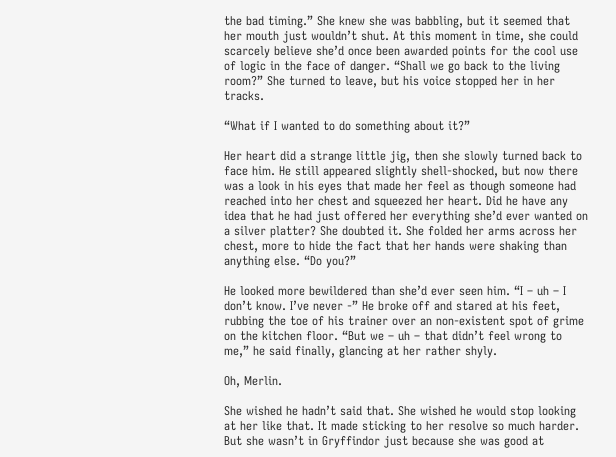the bad timing.” She knew she was babbling, but it seemed that her mouth just wouldn’t shut. At this moment in time, she could scarcely believe she’d once been awarded points for the cool use of logic in the face of danger. “Shall we go back to the living room?” She turned to leave, but his voice stopped her in her tracks.

“What if I wanted to do something about it?”

Her heart did a strange little jig, then she slowly turned back to face him. He still appeared slightly shell-shocked, but now there was a look in his eyes that made her feel as though someone had reached into her chest and squeezed her heart. Did he have any idea that he had just offered her everything she’d ever wanted on a silver platter? She doubted it. She folded her arms across her chest, more to hide the fact that her hands were shaking than anything else. “Do you?”

He looked more bewildered than she’d ever seen him. “I – uh – I don’t know. I’ve never -” He broke off and stared at his feet, rubbing the toe of his trainer over an non-existent spot of grime on the kitchen floor. “But we – uh – that didn’t feel wrong to me,” he said finally, glancing at her rather shyly.

Oh, Merlin.

She wished he hadn’t said that. She wished he would stop looking at her like that. It made sticking to her resolve so much harder. But she wasn’t in Gryffindor just because she was good at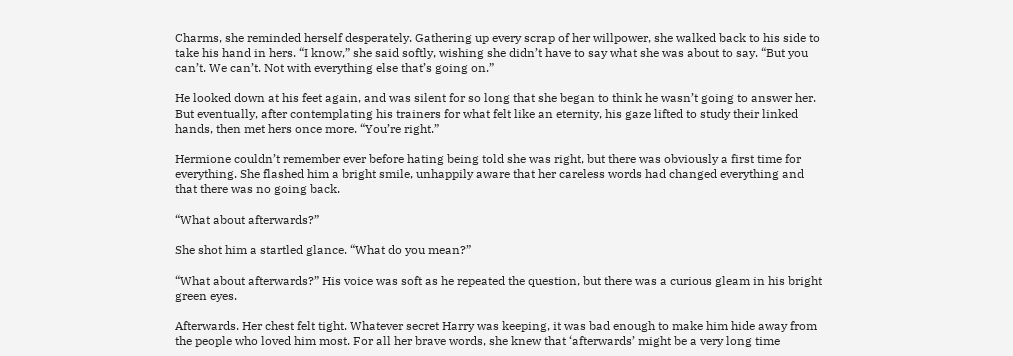Charms, she reminded herself desperately. Gathering up every scrap of her willpower, she walked back to his side to take his hand in hers. “I know,” she said softly, wishing she didn’t have to say what she was about to say. “But you can’t. We can’t. Not with everything else that’s going on.”

He looked down at his feet again, and was silent for so long that she began to think he wasn’t going to answer her. But eventually, after contemplating his trainers for what felt like an eternity, his gaze lifted to study their linked hands, then met hers once more. “You’re right.”

Hermione couldn’t remember ever before hating being told she was right, but there was obviously a first time for everything. She flashed him a bright smile, unhappily aware that her careless words had changed everything and that there was no going back.

“What about afterwards?”

She shot him a startled glance. “What do you mean?”

“What about afterwards?” His voice was soft as he repeated the question, but there was a curious gleam in his bright green eyes.

Afterwards. Her chest felt tight. Whatever secret Harry was keeping, it was bad enough to make him hide away from the people who loved him most. For all her brave words, she knew that ‘afterwards’ might be a very long time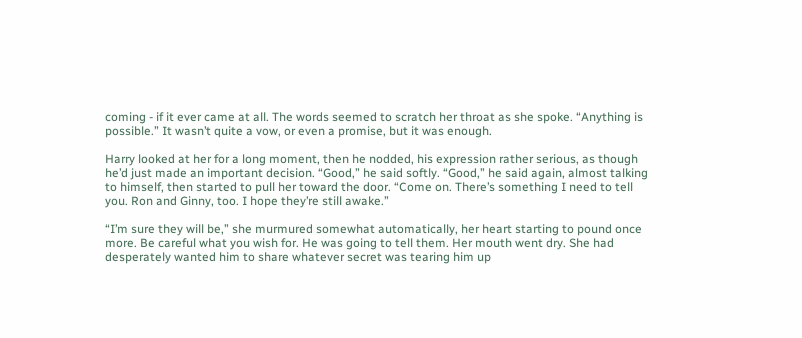coming - if it ever came at all. The words seemed to scratch her throat as she spoke. “Anything is possible.” It wasn’t quite a vow, or even a promise, but it was enough.

Harry looked at her for a long moment, then he nodded, his expression rather serious, as though he’d just made an important decision. “Good,” he said softly. “Good,” he said again, almost talking to himself, then started to pull her toward the door. “Come on. There’s something I need to tell you. Ron and Ginny, too. I hope they’re still awake.”

“I’m sure they will be,” she murmured somewhat automatically, her heart starting to pound once more. Be careful what you wish for. He was going to tell them. Her mouth went dry. She had desperately wanted him to share whatever secret was tearing him up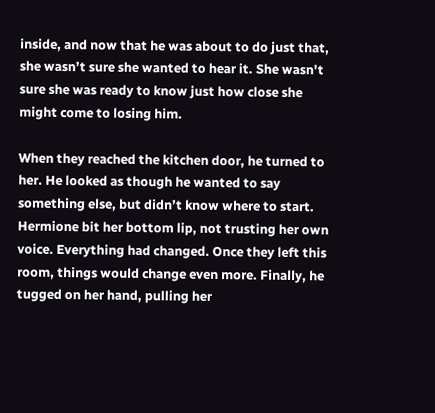inside, and now that he was about to do just that, she wasn’t sure she wanted to hear it. She wasn't sure she was ready to know just how close she might come to losing him.

When they reached the kitchen door, he turned to her. He looked as though he wanted to say something else, but didn’t know where to start. Hermione bit her bottom lip, not trusting her own voice. Everything had changed. Once they left this room, things would change even more. Finally, he tugged on her hand, pulling her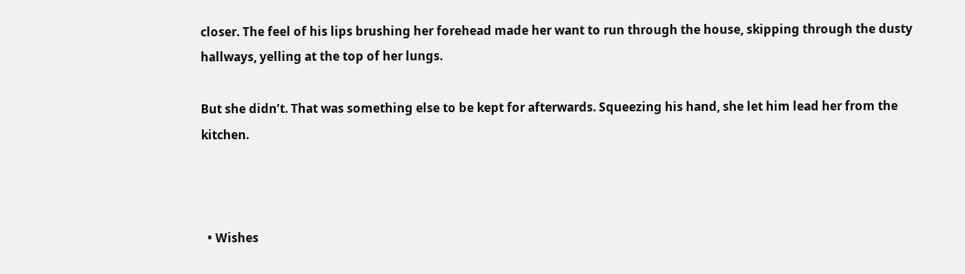closer. The feel of his lips brushing her forehead made her want to run through the house, skipping through the dusty hallways, yelling at the top of her lungs.

But she didn’t. That was something else to be kept for afterwards. Squeezing his hand, she let him lead her from the kitchen.



  • Wishes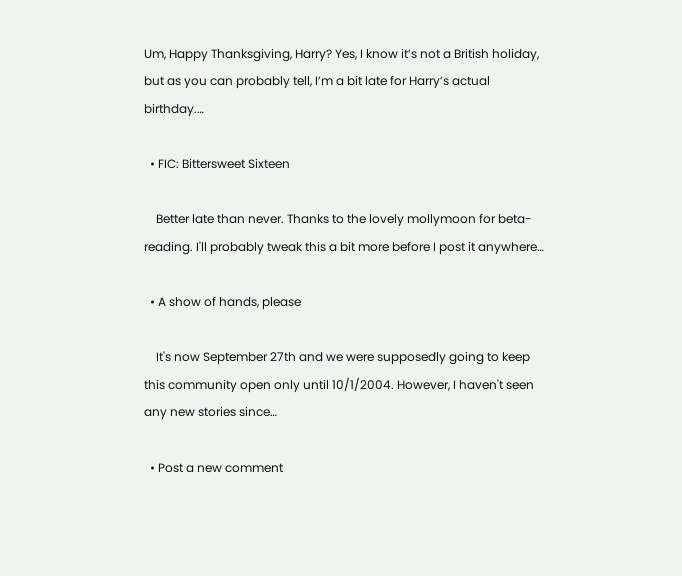Um, Happy Thanksgiving, Harry? Yes, I know it’s not a British holiday, but as you can probably tell, I’m a bit late for Harry’s actual birthday.…

  • FIC: Bittersweet Sixteen

    Better late than never. Thanks to the lovely mollymoon for beta-reading. I'll probably tweak this a bit more before I post it anywhere…

  • A show of hands, please

    It's now September 27th and we were supposedly going to keep this community open only until 10/1/2004. However, I haven't seen any new stories since…

  • Post a new comment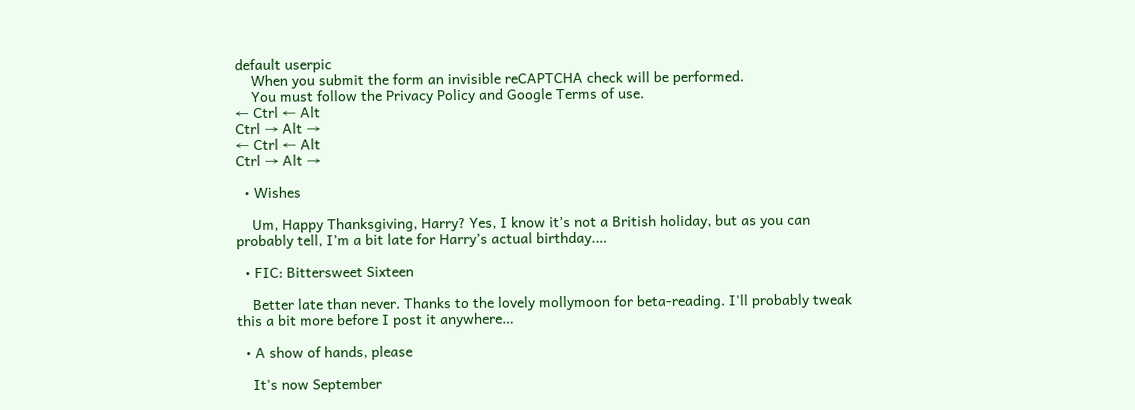default userpic
    When you submit the form an invisible reCAPTCHA check will be performed.
    You must follow the Privacy Policy and Google Terms of use.
← Ctrl ← Alt
Ctrl → Alt →
← Ctrl ← Alt
Ctrl → Alt →

  • Wishes

    Um, Happy Thanksgiving, Harry? Yes, I know it’s not a British holiday, but as you can probably tell, I’m a bit late for Harry’s actual birthday.…

  • FIC: Bittersweet Sixteen

    Better late than never. Thanks to the lovely mollymoon for beta-reading. I'll probably tweak this a bit more before I post it anywhere…

  • A show of hands, please

    It's now September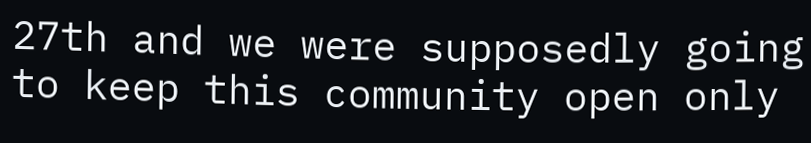27th and we were supposedly going to keep this community open only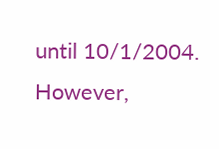until 10/1/2004. However,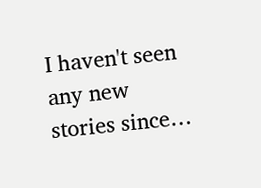I haven't seen any new stories since…